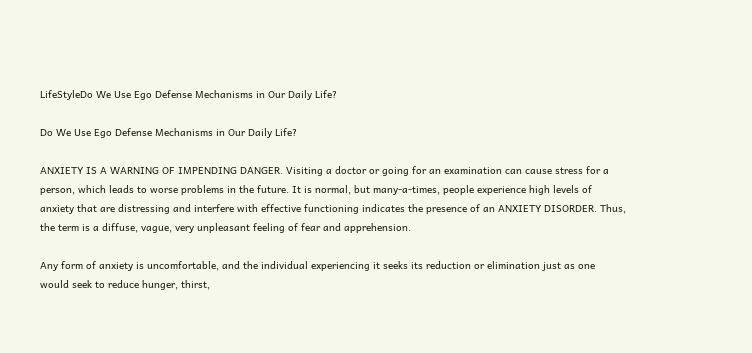LifeStyleDo We Use Ego Defense Mechanisms in Our Daily Life?

Do We Use Ego Defense Mechanisms in Our Daily Life?

ANXIETY IS A WARNING OF IMPENDING DANGER. Visiting a doctor or going for an examination can cause stress for a person, which leads to worse problems in the future. It is normal, but many-a-times, people experience high levels of anxiety that are distressing and interfere with effective functioning indicates the presence of an ANXIETY DISORDER. Thus, the term is a diffuse, vague, very unpleasant feeling of fear and apprehension.

Any form of anxiety is uncomfortable, and the individual experiencing it seeks its reduction or elimination just as one would seek to reduce hunger, thirst,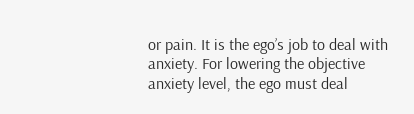or pain. It is the ego’s job to deal with anxiety. For lowering the objective anxiety level, the ego must deal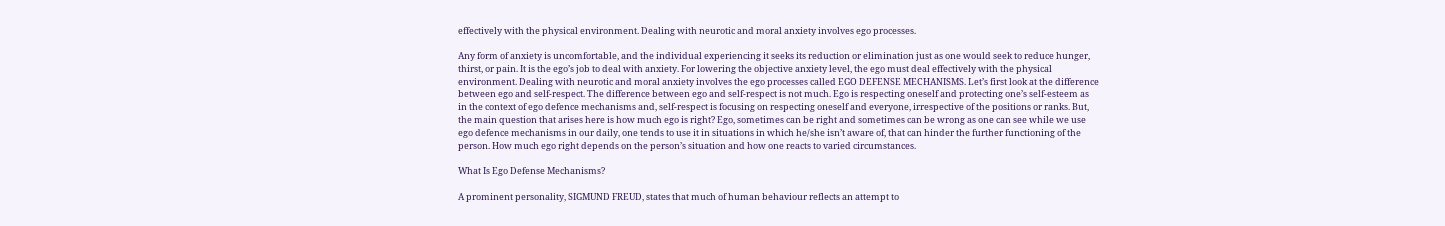effectively with the physical environment. Dealing with neurotic and moral anxiety involves ego processes.

Any form of anxiety is uncomfortable, and the individual experiencing it seeks its reduction or elimination just as one would seek to reduce hunger, thirst, or pain. It is the ego’s job to deal with anxiety. For lowering the objective anxiety level, the ego must deal effectively with the physical environment. Dealing with neurotic and moral anxiety involves the ego processes called EGO DEFENSE MECHANISMS. Let’s first look at the difference between ego and self-respect. The difference between ego and self-respect is not much. Ego is respecting oneself and protecting one’s self-esteem as in the context of ego defence mechanisms and, self-respect is focusing on respecting oneself and everyone, irrespective of the positions or ranks. But, the main question that arises here is how much ego is right? Ego, sometimes can be right and sometimes can be wrong as one can see while we use ego defence mechanisms in our daily, one tends to use it in situations in which he/she isn’t aware of, that can hinder the further functioning of the person. How much ego right depends on the person’s situation and how one reacts to varied circumstances.

What Is Ego Defense Mechanisms?

A prominent personality, SIGMUND FREUD, states that much of human behaviour reflects an attempt to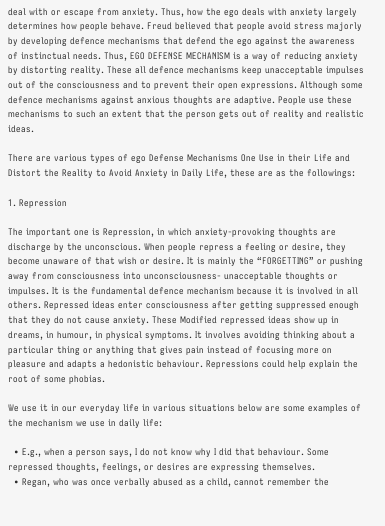deal with or escape from anxiety. Thus, how the ego deals with anxiety largely determines how people behave. Freud believed that people avoid stress majorly by developing defence mechanisms that defend the ego against the awareness of instinctual needs. Thus, EGO DEFENSE MECHANISM is a way of reducing anxiety by distorting reality. These all defence mechanisms keep unacceptable impulses out of the consciousness and to prevent their open expressions. Although some defence mechanisms against anxious thoughts are adaptive. People use these mechanisms to such an extent that the person gets out of reality and realistic ideas.

There are various types of ego Defense Mechanisms One Use in their Life and Distort the Reality to Avoid Anxiety in Daily Life, these are as the followings:

1. Repression

The important one is Repression, in which anxiety-provoking thoughts are discharge by the unconscious. When people repress a feeling or desire, they become unaware of that wish or desire. It is mainly the “FORGETTING” or pushing away from consciousness into unconsciousness- unacceptable thoughts or impulses. It is the fundamental defence mechanism because it is involved in all others. Repressed ideas enter consciousness after getting suppressed enough that they do not cause anxiety. These Modified repressed ideas show up in dreams, in humour, in physical symptoms. It involves avoiding thinking about a particular thing or anything that gives pain instead of focusing more on pleasure and adapts a hedonistic behaviour. Repressions could help explain the root of some phobias.

We use it in our everyday life in various situations below are some examples of the mechanism we use in daily life:

  • E.g., when a person says, I do not know why I did that behaviour. Some repressed thoughts, feelings, or desires are expressing themselves.
  • Regan, who was once verbally abused as a child, cannot remember the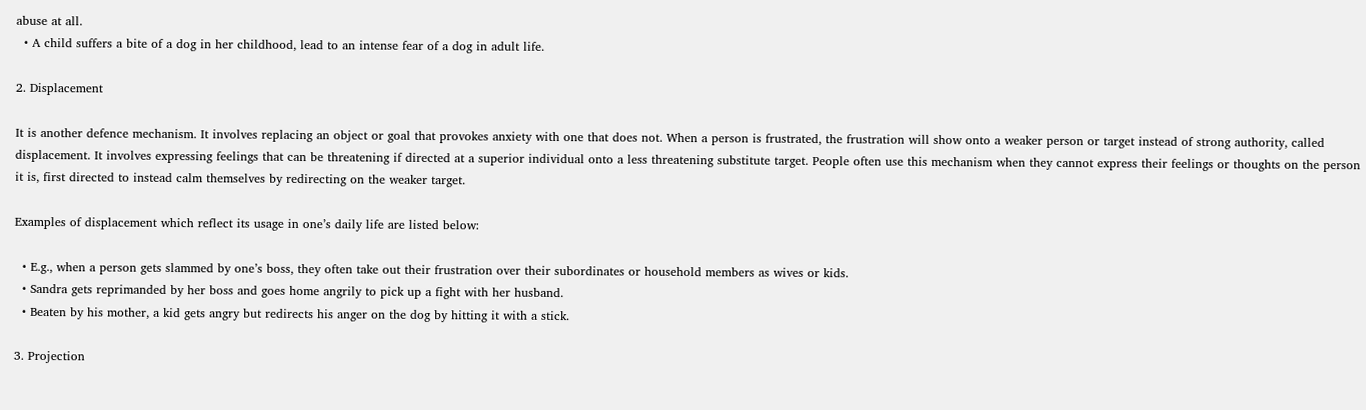abuse at all.
  • A child suffers a bite of a dog in her childhood, lead to an intense fear of a dog in adult life.

2. Displacement

It is another defence mechanism. It involves replacing an object or goal that provokes anxiety with one that does not. When a person is frustrated, the frustration will show onto a weaker person or target instead of strong authority, called displacement. It involves expressing feelings that can be threatening if directed at a superior individual onto a less threatening substitute target. People often use this mechanism when they cannot express their feelings or thoughts on the person it is, first directed to instead calm themselves by redirecting on the weaker target.

Examples of displacement which reflect its usage in one’s daily life are listed below:

  • E.g., when a person gets slammed by one’s boss, they often take out their frustration over their subordinates or household members as wives or kids.
  • Sandra gets reprimanded by her boss and goes home angrily to pick up a fight with her husband.
  • Beaten by his mother, a kid gets angry but redirects his anger on the dog by hitting it with a stick.

3. Projection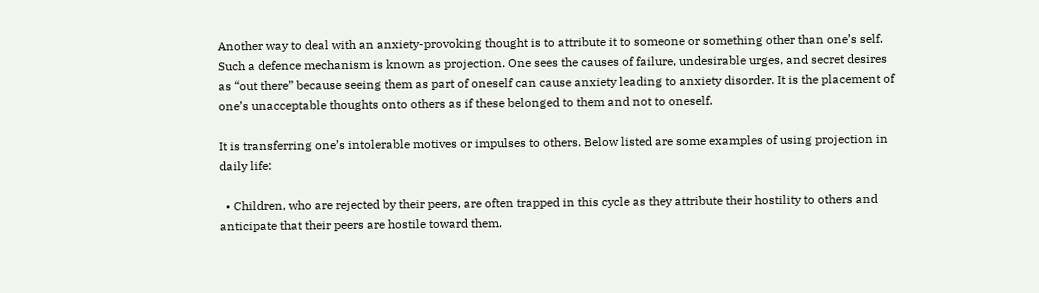Another way to deal with an anxiety-provoking thought is to attribute it to someone or something other than one’s self. Such a defence mechanism is known as projection. One sees the causes of failure, undesirable urges, and secret desires as “out there” because seeing them as part of oneself can cause anxiety leading to anxiety disorder. It is the placement of one’s unacceptable thoughts onto others as if these belonged to them and not to oneself.

It is transferring one’s intolerable motives or impulses to others. Below listed are some examples of using projection in daily life:

  • Children, who are rejected by their peers, are often trapped in this cycle as they attribute their hostility to others and anticipate that their peers are hostile toward them.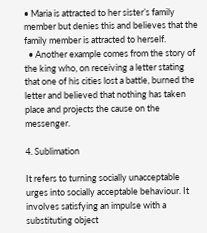• Maria is attracted to her sister’s family member but denies this and believes that the family member is attracted to herself.
  • Another example comes from the story of the king who, on receiving a letter stating that one of his cities lost a battle, burned the letter and believed that nothing has taken place and projects the cause on the messenger.

4. Sublimation

It refers to turning socially unacceptable urges into socially acceptable behaviour. It involves satisfying an impulse with a substituting object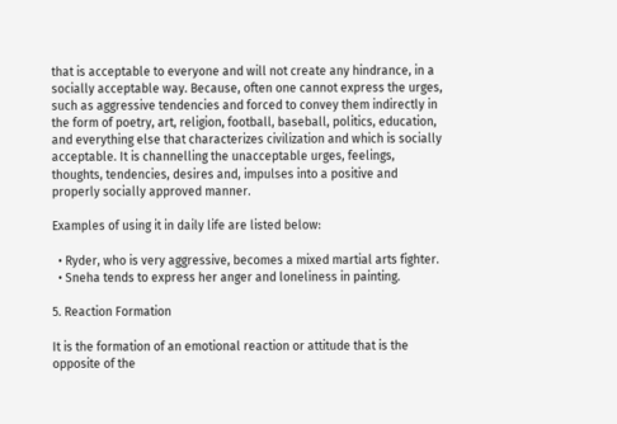that is acceptable to everyone and will not create any hindrance, in a socially acceptable way. Because, often one cannot express the urges, such as aggressive tendencies and forced to convey them indirectly in the form of poetry, art, religion, football, baseball, politics, education, and everything else that characterizes civilization and which is socially acceptable. It is channelling the unacceptable urges, feelings, thoughts, tendencies, desires and, impulses into a positive and properly socially approved manner.

Examples of using it in daily life are listed below:

  • Ryder, who is very aggressive, becomes a mixed martial arts fighter.
  • Sneha tends to express her anger and loneliness in painting.

5. Reaction Formation

It is the formation of an emotional reaction or attitude that is the opposite of the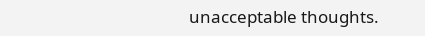unacceptable thoughts.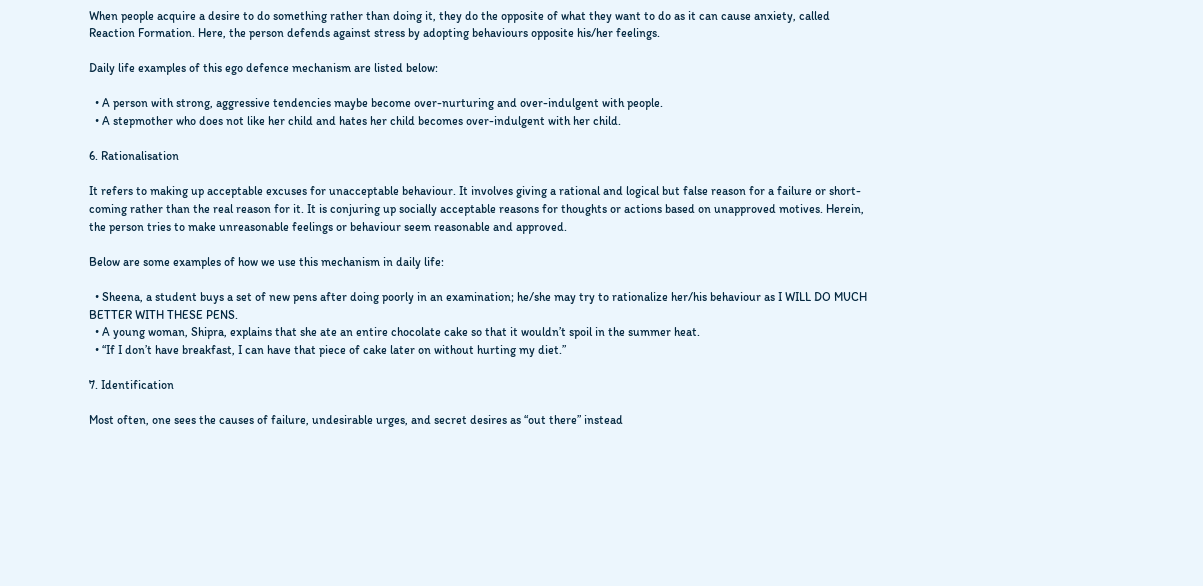When people acquire a desire to do something rather than doing it, they do the opposite of what they want to do as it can cause anxiety, called Reaction Formation. Here, the person defends against stress by adopting behaviours opposite his/her feelings.

Daily life examples of this ego defence mechanism are listed below:

  • A person with strong, aggressive tendencies maybe become over-nurturing and over-indulgent with people.
  • A stepmother who does not like her child and hates her child becomes over-indulgent with her child.

6. Rationalisation

It refers to making up acceptable excuses for unacceptable behaviour. It involves giving a rational and logical but false reason for a failure or short-coming rather than the real reason for it. It is conjuring up socially acceptable reasons for thoughts or actions based on unapproved motives. Herein, the person tries to make unreasonable feelings or behaviour seem reasonable and approved.

Below are some examples of how we use this mechanism in daily life:

  • Sheena, a student buys a set of new pens after doing poorly in an examination; he/she may try to rationalize her/his behaviour as I WILL DO MUCH BETTER WITH THESE PENS.
  • A young woman, Shipra, explains that she ate an entire chocolate cake so that it wouldn’t spoil in the summer heat.
  • “If I don’t have breakfast, I can have that piece of cake later on without hurting my diet.”

7. Identification

Most often, one sees the causes of failure, undesirable urges, and secret desires as “out there” instead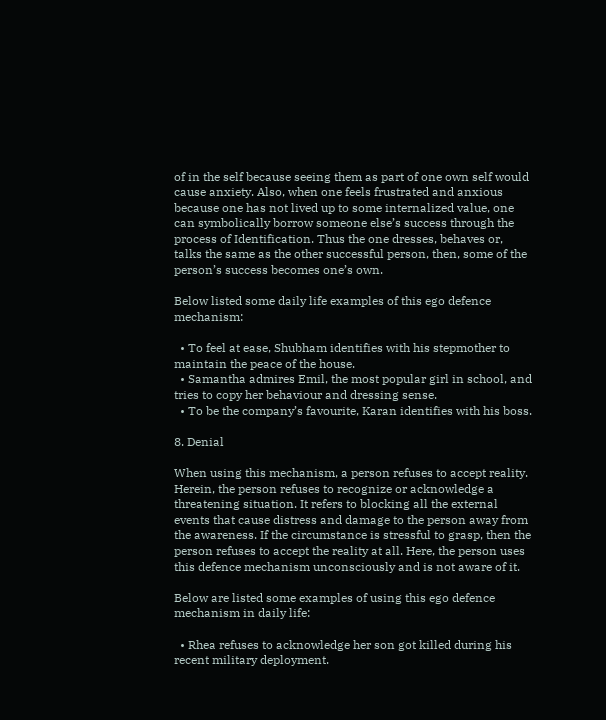of in the self because seeing them as part of one own self would cause anxiety. Also, when one feels frustrated and anxious because one has not lived up to some internalized value, one can symbolically borrow someone else’s success through the process of Identification. Thus the one dresses, behaves or, talks the same as the other successful person, then, some of the person’s success becomes one’s own.

Below listed some daily life examples of this ego defence mechanism:

  • To feel at ease, Shubham identifies with his stepmother to maintain the peace of the house.
  • Samantha admires Emil, the most popular girl in school, and tries to copy her behaviour and dressing sense.
  • To be the company’s favourite, Karan identifies with his boss.

8. Denial

When using this mechanism, a person refuses to accept reality. Herein, the person refuses to recognize or acknowledge a threatening situation. It refers to blocking all the external events that cause distress and damage to the person away from the awareness. If the circumstance is stressful to grasp, then the person refuses to accept the reality at all. Here, the person uses this defence mechanism unconsciously and is not aware of it.

Below are listed some examples of using this ego defence mechanism in daily life:

  • Rhea refuses to acknowledge her son got killed during his recent military deployment.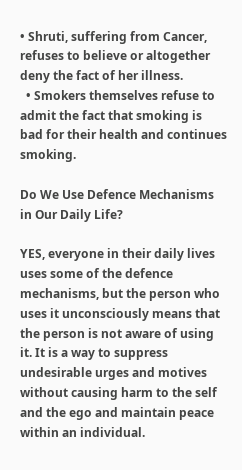• Shruti, suffering from Cancer, refuses to believe or altogether deny the fact of her illness.
  • Smokers themselves refuse to admit the fact that smoking is bad for their health and continues smoking.

Do We Use Defence Mechanisms in Our Daily Life?

YES, everyone in their daily lives uses some of the defence mechanisms, but the person who uses it unconsciously means that the person is not aware of using it. It is a way to suppress undesirable urges and motives without causing harm to the self and the ego and maintain peace within an individual.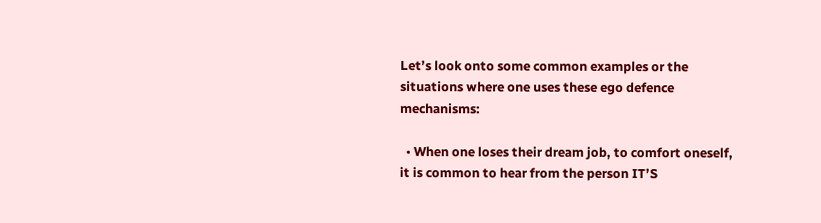Let’s look onto some common examples or the situations where one uses these ego defence mechanisms:

  • When one loses their dream job, to comfort oneself, it is common to hear from the person IT’S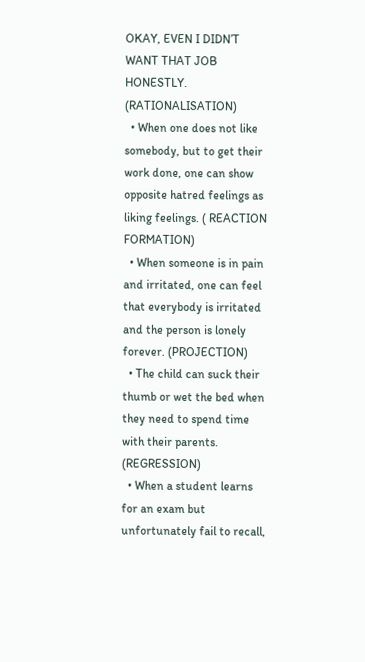OKAY, EVEN I DIDN’T WANT THAT JOB HONESTLY. (RATIONALISATION)
  • When one does not like somebody, but to get their work done, one can show opposite hatred feelings as liking feelings. ( REACTION FORMATION)
  • When someone is in pain and irritated, one can feel that everybody is irritated and the person is lonely forever. (PROJECTION)
  • The child can suck their thumb or wet the bed when they need to spend time with their parents. (REGRESSION)
  • When a student learns for an exam but unfortunately fail to recall,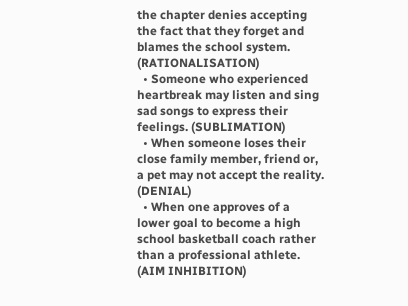the chapter denies accepting the fact that they forget and blames the school system. (RATIONALISATION)
  • Someone who experienced heartbreak may listen and sing sad songs to express their feelings. (SUBLIMATION)
  • When someone loses their close family member, friend or, a pet may not accept the reality. (DENIAL)
  • When one approves of a lower goal to become a high school basketball coach rather than a professional athlete. (AIM INHIBITION)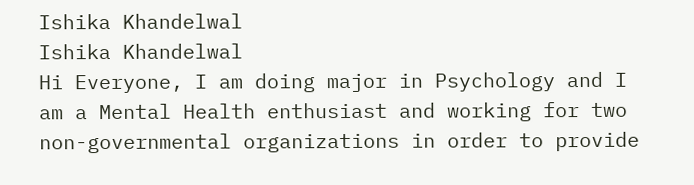Ishika Khandelwal
Ishika Khandelwal
Hi Everyone, I am doing major in Psychology and I am a Mental Health enthusiast and working for two non-governmental organizations in order to provide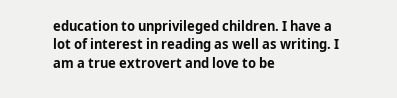education to unprivileged children. I have a lot of interest in reading as well as writing. I am a true extrovert and love to be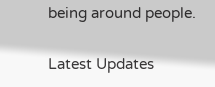being around people.

Latest Updates